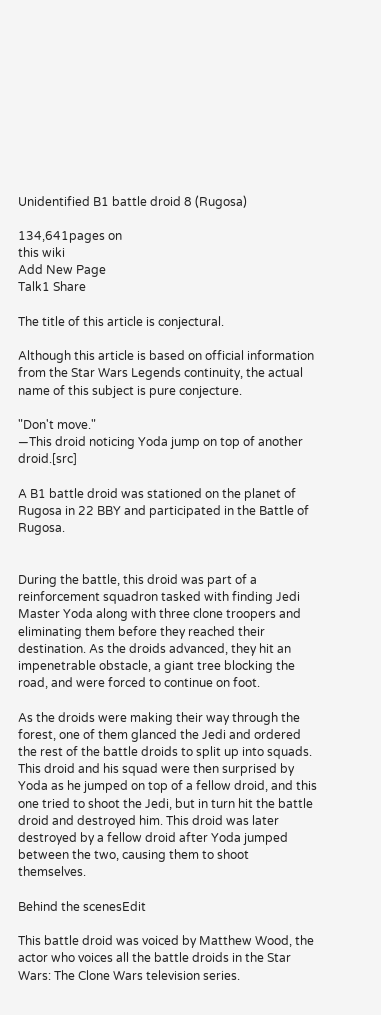Unidentified B1 battle droid 8 (Rugosa)

134,641pages on
this wiki
Add New Page
Talk1 Share

The title of this article is conjectural.

Although this article is based on official information from the Star Wars Legends continuity, the actual name of this subject is pure conjecture.

"Don't move."
―This droid noticing Yoda jump on top of another droid.[src]

A B1 battle droid was stationed on the planet of Rugosa in 22 BBY and participated in the Battle of Rugosa.


During the battle, this droid was part of a reinforcement squadron tasked with finding Jedi Master Yoda along with three clone troopers and eliminating them before they reached their destination. As the droids advanced, they hit an impenetrable obstacle, a giant tree blocking the road, and were forced to continue on foot.

As the droids were making their way through the forest, one of them glanced the Jedi and ordered the rest of the battle droids to split up into squads. This droid and his squad were then surprised by Yoda as he jumped on top of a fellow droid, and this one tried to shoot the Jedi, but in turn hit the battle droid and destroyed him. This droid was later destroyed by a fellow droid after Yoda jumped between the two, causing them to shoot themselves.

Behind the scenesEdit

This battle droid was voiced by Matthew Wood, the actor who voices all the battle droids in the Star Wars: The Clone Wars television series.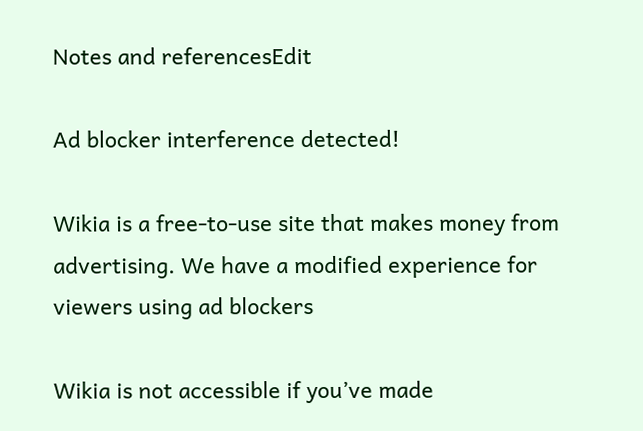Notes and referencesEdit

Ad blocker interference detected!

Wikia is a free-to-use site that makes money from advertising. We have a modified experience for viewers using ad blockers

Wikia is not accessible if you’ve made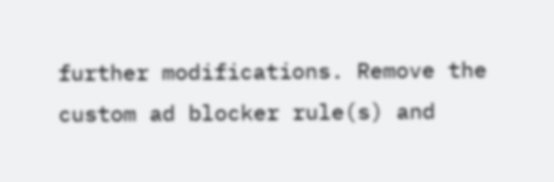further modifications. Remove the custom ad blocker rule(s) and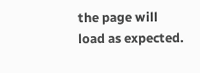the page will load as expected.